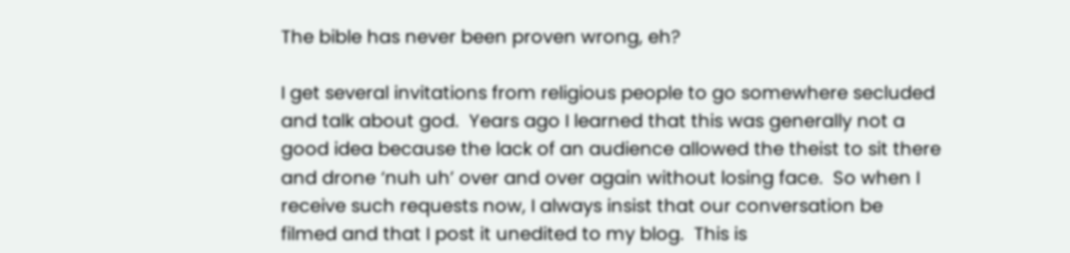The bible has never been proven wrong, eh?

I get several invitations from religious people to go somewhere secluded and talk about god.  Years ago I learned that this was generally not a good idea because the lack of an audience allowed the theist to sit there and drone ‘nuh uh’ over and over again without losing face.  So when I receive such requests now, I always insist that our conversation be filmed and that I post it unedited to my blog.  This is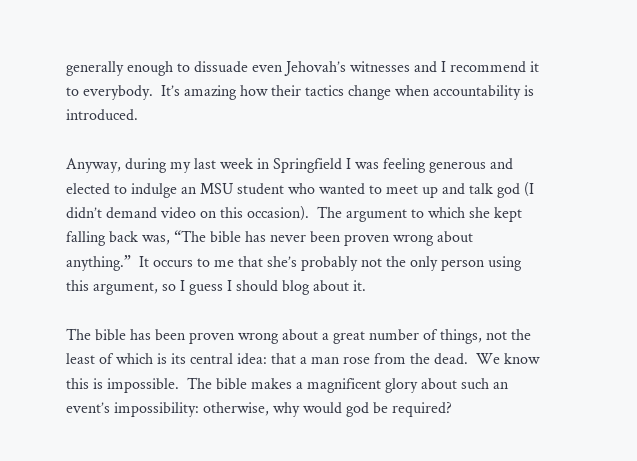generally enough to dissuade even Jehovah’s witnesses and I recommend it to everybody.  It’s amazing how their tactics change when accountability is introduced.

Anyway, during my last week in Springfield I was feeling generous and elected to indulge an MSU student who wanted to meet up and talk god (I didn’t demand video on this occasion).  The argument to which she kept falling back was, “The bible has never been proven wrong about anything.”  It occurs to me that she’s probably not the only person using this argument, so I guess I should blog about it.

The bible has been proven wrong about a great number of things, not the least of which is its central idea: that a man rose from the dead.  We know this is impossible.  The bible makes a magnificent glory about such an event’s impossibility: otherwise, why would god be required?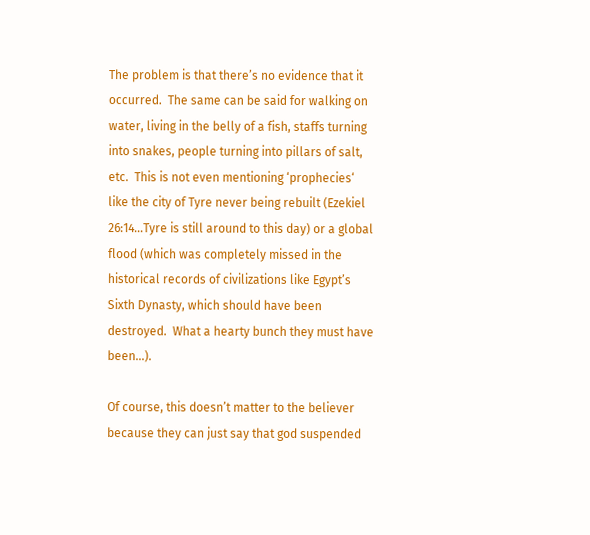The problem is that there’s no evidence that it occurred.  The same can be said for walking on water, living in the belly of a fish, staffs turning into snakes, people turning into pillars of salt, etc.  This is not even mentioning ‘prophecies‘ like the city of Tyre never being rebuilt (Ezekiel 26:14…Tyre is still around to this day) or a global flood (which was completely missed in the historical records of civilizations like Egypt’s Sixth Dynasty, which should have been destroyed.  What a hearty bunch they must have been…).

Of course, this doesn’t matter to the believer because they can just say that god suspended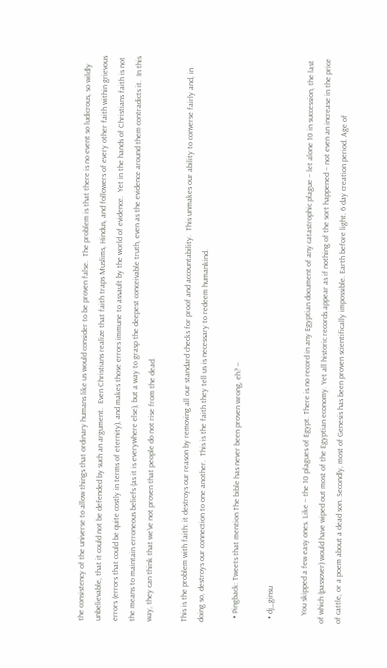the consistency of the universe to allow things that ordinary humans like us would consider to be proven false.  The problem is that there is no event so ludicrous, so wildly unbelievable, that it could not be defended by such an argument.  Even Christians realize that faith traps Muslims, Hindus, and followers of every other faith within grievous errors (errors that could be quite costly in terms of eternity), and makes those errors immune to assault by the world of evidence.  Yet in the hands of Christians faith is not the means to maintain erroneous beliefs (as it is everywhere else), but a way to grasp the deepest conceivable truth, even as the evidence around them contradicts it.  In this way, they can think that we’ve not proven that people do not rise from the dead.

This is the problem with faith: it destroys our reason by removing all our standard checks for proof and accountability.  This unmakes our ability to converse fairly and, in doing so, destroys our connection to one another.  This is the faith they tell us is necessary to redeem humankind.

  • Pingback: Tweets that mention The bible has never been proven wrong, eh? --

  • dj_ginsu

    You skipped a few easy ones. Like – the 10 plagues of Egypt. There is no record in any Egyptian document of any catastrophic plague – let alone 10 in succession, the last of which (passover) would have wiped out most of the Egyptian economy. Yet all historic records appear as if nothing of the sort happened – not even an increase in the price of cattle, or a poem about a dead son. Secondly, most of Genesis has been proven scientifically impossible. Earth before light. 6 day creation period. Age of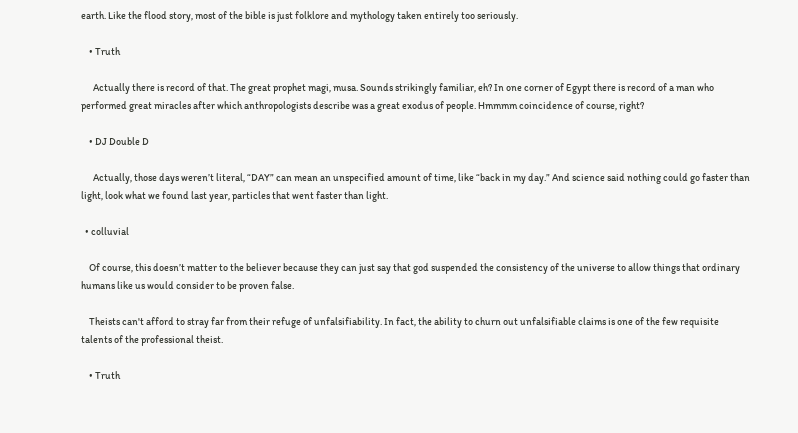earth. Like the flood story, most of the bible is just folklore and mythology taken entirely too seriously.

    • Truth

      Actually there is record of that. The great prophet magi, musa. Sounds strikingly familiar, eh? In one corner of Egypt there is record of a man who performed great miracles after which anthropologists describe was a great exodus of people. Hmmmm coincidence of course, right?

    • DJ Double D

      Actually, those days weren’t literal, “DAY” can mean an unspecified amount of time, like “back in my day.” And science said nothing could go faster than light, look what we found last year, particles that went faster than light.

  • colluvial

    Of course, this doesn’t matter to the believer because they can just say that god suspended the consistency of the universe to allow things that ordinary humans like us would consider to be proven false.

    Theists can't afford to stray far from their refuge of unfalsifiability. In fact, the ability to churn out unfalsifiable claims is one of the few requisite talents of the professional theist.

    • Truth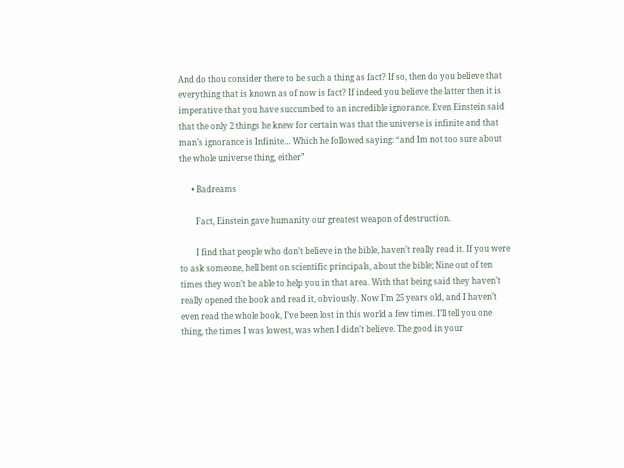And do thou consider there to be such a thing as fact? If so, then do you believe that everything that is known as of now is fact? If indeed you believe the latter then it is imperative that you have succumbed to an incredible ignorance. Even Einstein said that the only 2 things he knew for certain was that the universe is infinite and that man’s ignorance is Infinite… Which he followed saying: “and Im not too sure about the whole universe thing, either”

      • Badreams

        Fact, Einstein gave humanity our greatest weapon of destruction.

        I find that people who don’t believe in the bible, haven’t really read it. If you were to ask someone, hell bent on scientific principals, about the bible; Nine out of ten times they won’t be able to help you in that area. With that being said they haven’t really opened the book and read it, obviously. Now I’m 25 years old, and I haven’t even read the whole book, I’ve been lost in this world a few times. I’ll tell you one thing, the times I was lowest, was when I didn’t believe. The good in your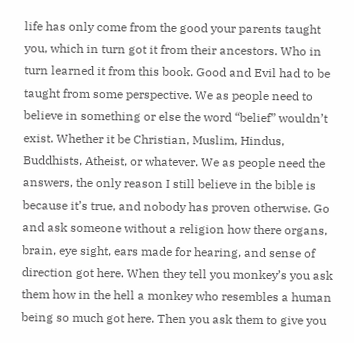life has only come from the good your parents taught you, which in turn got it from their ancestors. Who in turn learned it from this book. Good and Evil had to be taught from some perspective. We as people need to believe in something or else the word “belief” wouldn’t exist. Whether it be Christian, Muslim, Hindus, Buddhists, Atheist, or whatever. We as people need the answers, the only reason I still believe in the bible is because it’s true, and nobody has proven otherwise. Go and ask someone without a religion how there organs, brain, eye sight, ears made for hearing, and sense of direction got here. When they tell you monkey’s you ask them how in the hell a monkey who resembles a human being so much got here. Then you ask them to give you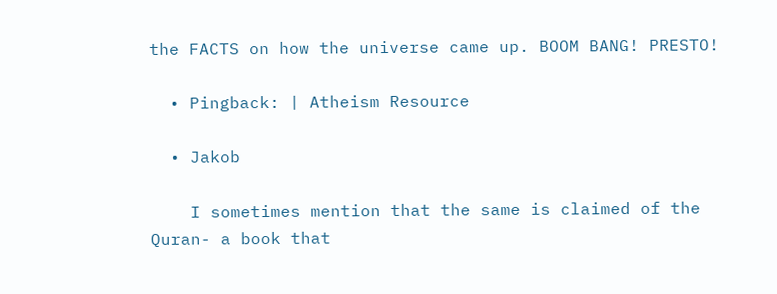the FACTS on how the universe came up. BOOM BANG! PRESTO!

  • Pingback: | Atheism Resource

  • Jakob

    I sometimes mention that the same is claimed of the Quran- a book that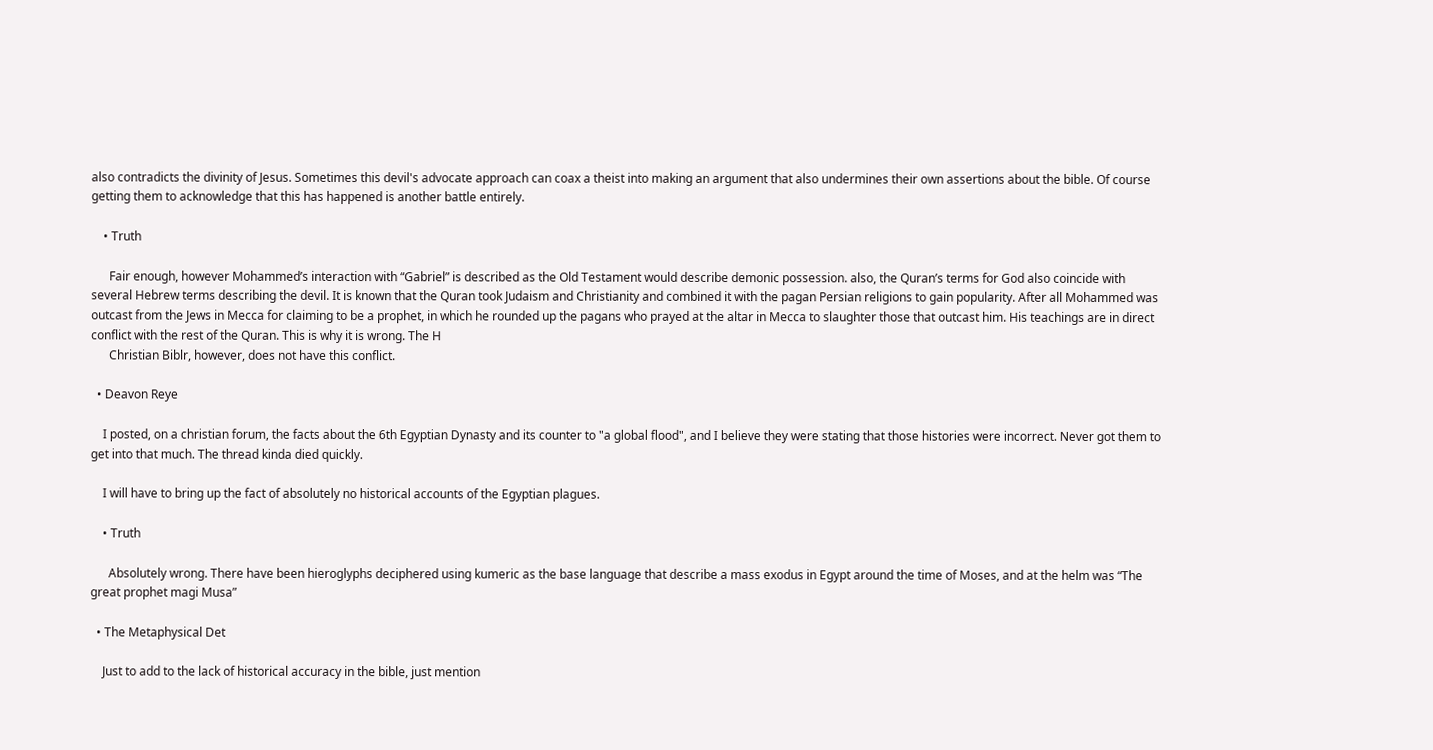also contradicts the divinity of Jesus. Sometimes this devil's advocate approach can coax a theist into making an argument that also undermines their own assertions about the bible. Of course getting them to acknowledge that this has happened is another battle entirely.

    • Truth

      Fair enough, however Mohammed’s interaction with “Gabriel” is described as the Old Testament would describe demonic possession. also, the Quran’s terms for God also coincide with several Hebrew terms describing the devil. It is known that the Quran took Judaism and Christianity and combined it with the pagan Persian religions to gain popularity. After all Mohammed was outcast from the Jews in Mecca for claiming to be a prophet, in which he rounded up the pagans who prayed at the altar in Mecca to slaughter those that outcast him. His teachings are in direct conflict with the rest of the Quran. This is why it is wrong. The H
      Christian Biblr, however, does not have this conflict.

  • Deavon Reye

    I posted, on a christian forum, the facts about the 6th Egyptian Dynasty and its counter to "a global flood", and I believe they were stating that those histories were incorrect. Never got them to get into that much. The thread kinda died quickly.

    I will have to bring up the fact of absolutely no historical accounts of the Egyptian plagues.

    • Truth

      Absolutely wrong. There have been hieroglyphs deciphered using kumeric as the base language that describe a mass exodus in Egypt around the time of Moses, and at the helm was “The great prophet magi Musa”

  • The Metaphysical Det

    Just to add to the lack of historical accuracy in the bible, just mention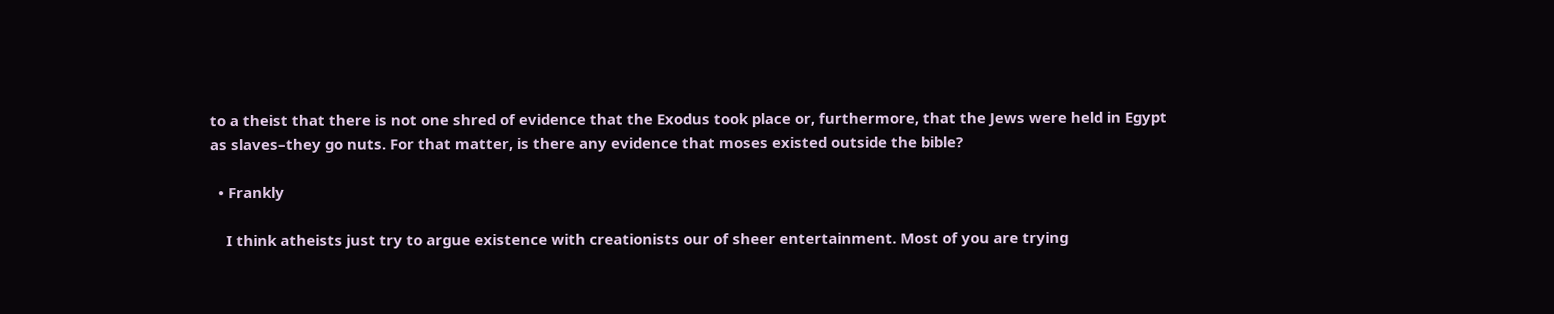to a theist that there is not one shred of evidence that the Exodus took place or, furthermore, that the Jews were held in Egypt as slaves–they go nuts. For that matter, is there any evidence that moses existed outside the bible?

  • Frankly

    I think atheists just try to argue existence with creationists our of sheer entertainment. Most of you are trying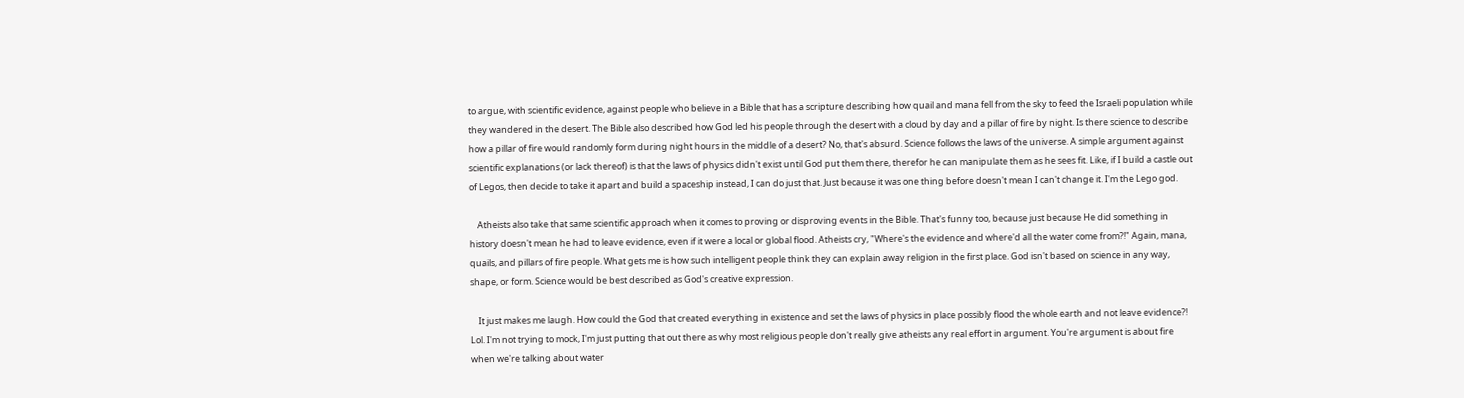to argue, with scientific evidence, against people who believe in a Bible that has a scripture describing how quail and mana fell from the sky to feed the Israeli population while they wandered in the desert. The Bible also described how God led his people through the desert with a cloud by day and a pillar of fire by night. Is there science to describe how a pillar of fire would randomly form during night hours in the middle of a desert? No, that's absurd. Science follows the laws of the universe. A simple argument against scientific explanations (or lack thereof) is that the laws of physics didn't exist until God put them there, therefor he can manipulate them as he sees fit. Like, if I build a castle out of Legos, then decide to take it apart and build a spaceship instead, I can do just that. Just because it was one thing before doesn't mean I can't change it. I'm the Lego god.

    Atheists also take that same scientific approach when it comes to proving or disproving events in the Bible. That's funny too, because just because He did something in history doesn't mean he had to leave evidence, even if it were a local or global flood. Atheists cry, "Where's the evidence and where'd all the water come from?!" Again, mana, quails, and pillars of fire people. What gets me is how such intelligent people think they can explain away religion in the first place. God isn't based on science in any way, shape, or form. Science would be best described as God's creative expression.

    It just makes me laugh. How could the God that created everything in existence and set the laws of physics in place possibly flood the whole earth and not leave evidence?! Lol. I'm not trying to mock, I'm just putting that out there as why most religious people don't really give atheists any real effort in argument. You're argument is about fire when we're talking about water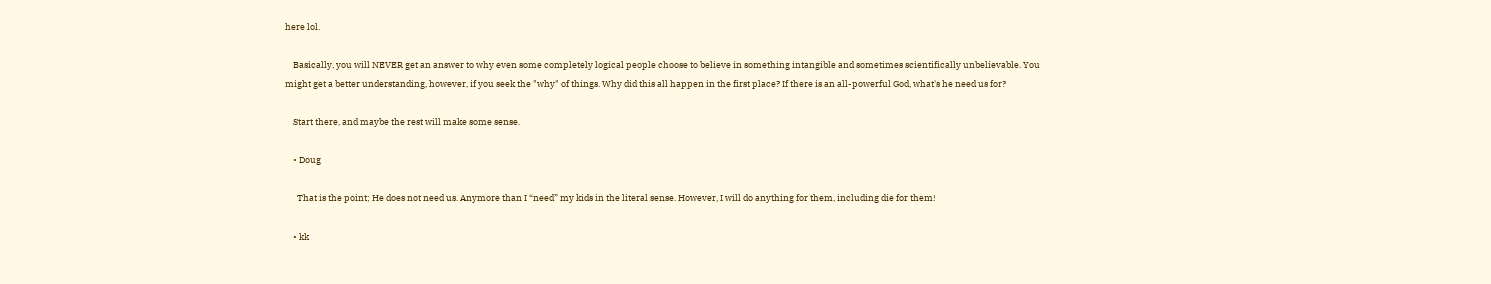here lol.

    Basically, you will NEVER get an answer to why even some completely logical people choose to believe in something intangible and sometimes scientifically unbelievable. You might get a better understanding, however, if you seek the "why" of things. Why did this all happen in the first place? If there is an all-powerful God, what's he need us for?

    Start there, and maybe the rest will make some sense.

    • Doug

      That is the point; He does not need us. Anymore than I “need” my kids in the literal sense. However, I will do anything for them, including die for them!

    • kk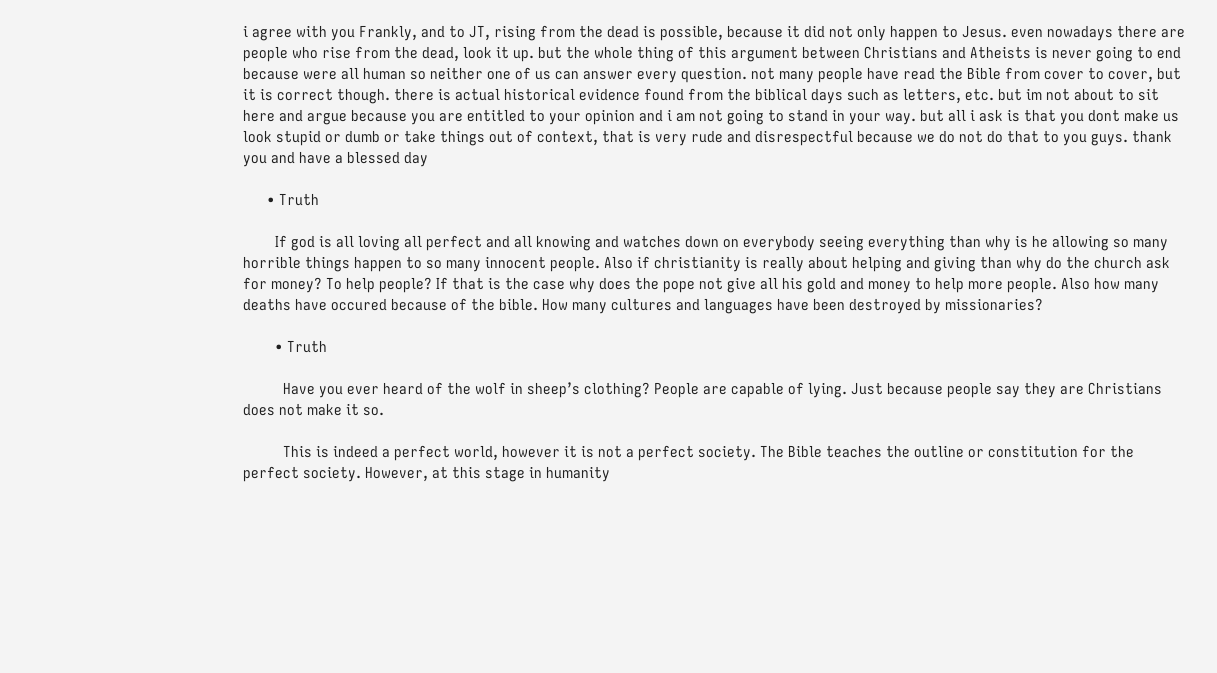i agree with you Frankly, and to JT, rising from the dead is possible, because it did not only happen to Jesus. even nowadays there are people who rise from the dead, look it up. but the whole thing of this argument between Christians and Atheists is never going to end because were all human so neither one of us can answer every question. not many people have read the Bible from cover to cover, but it is correct though. there is actual historical evidence found from the biblical days such as letters, etc. but im not about to sit here and argue because you are entitled to your opinion and i am not going to stand in your way. but all i ask is that you dont make us look stupid or dumb or take things out of context, that is very rude and disrespectful because we do not do that to you guys. thank you and have a blessed day

      • Truth

        If god is all loving all perfect and all knowing and watches down on everybody seeing everything than why is he allowing so many horrible things happen to so many innocent people. Also if christianity is really about helping and giving than why do the church ask for money? To help people? If that is the case why does the pope not give all his gold and money to help more people. Also how many deaths have occured because of the bible. How many cultures and languages have been destroyed by missionaries?

        • Truth

          Have you ever heard of the wolf in sheep’s clothing? People are capable of lying. Just because people say they are Christians does not make it so.

          This is indeed a perfect world, however it is not a perfect society. The Bible teaches the outline or constitution for the perfect society. However, at this stage in humanity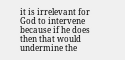it is irrelevant for God to intervene because if he does then that would undermine the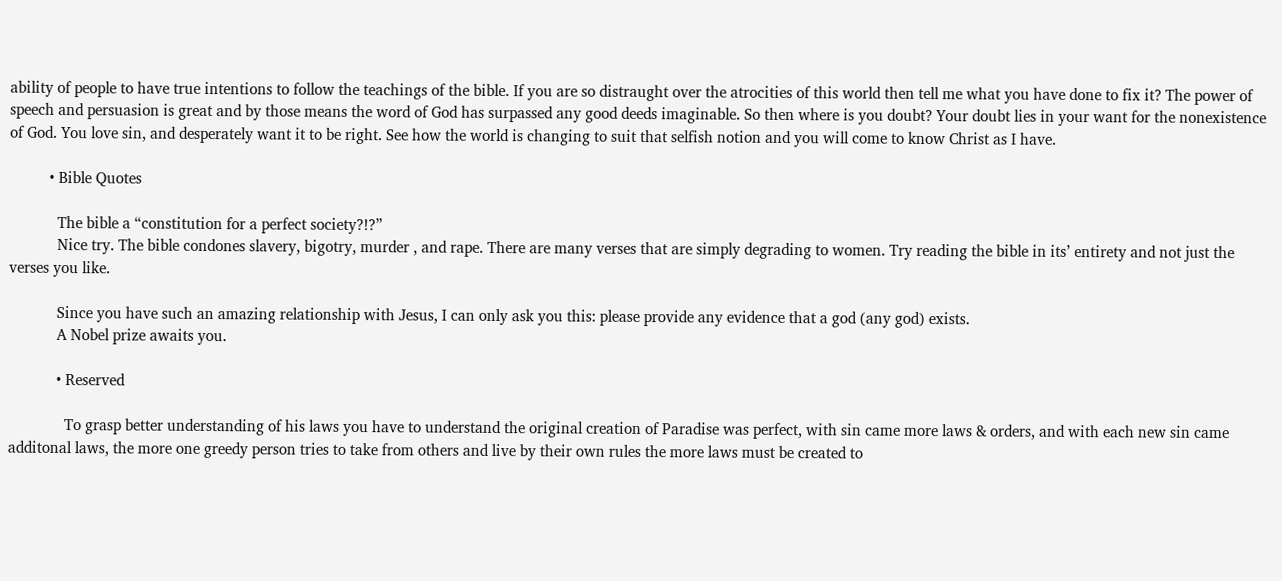ability of people to have true intentions to follow the teachings of the bible. If you are so distraught over the atrocities of this world then tell me what you have done to fix it? The power of speech and persuasion is great and by those means the word of God has surpassed any good deeds imaginable. So then where is you doubt? Your doubt lies in your want for the nonexistence of God. You love sin, and desperately want it to be right. See how the world is changing to suit that selfish notion and you will come to know Christ as I have.

          • Bible Quotes

            The bible a “constitution for a perfect society?!?”
            Nice try. The bible condones slavery, bigotry, murder , and rape. There are many verses that are simply degrading to women. Try reading the bible in its’ entirety and not just the verses you like.

            Since you have such an amazing relationship with Jesus, I can only ask you this: please provide any evidence that a god (any god) exists.
            A Nobel prize awaits you.

            • Reserved

              To grasp better understanding of his laws you have to understand the original creation of Paradise was perfect, with sin came more laws & orders, and with each new sin came additonal laws, the more one greedy person tries to take from others and live by their own rules the more laws must be created to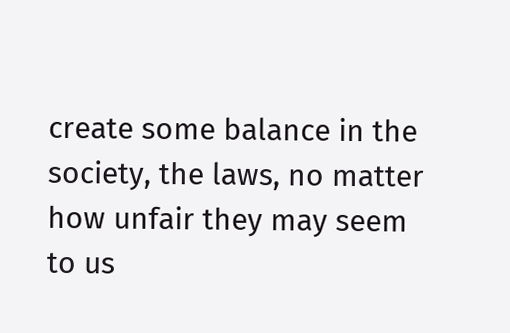create some balance in the society, the laws, no matter how unfair they may seem to us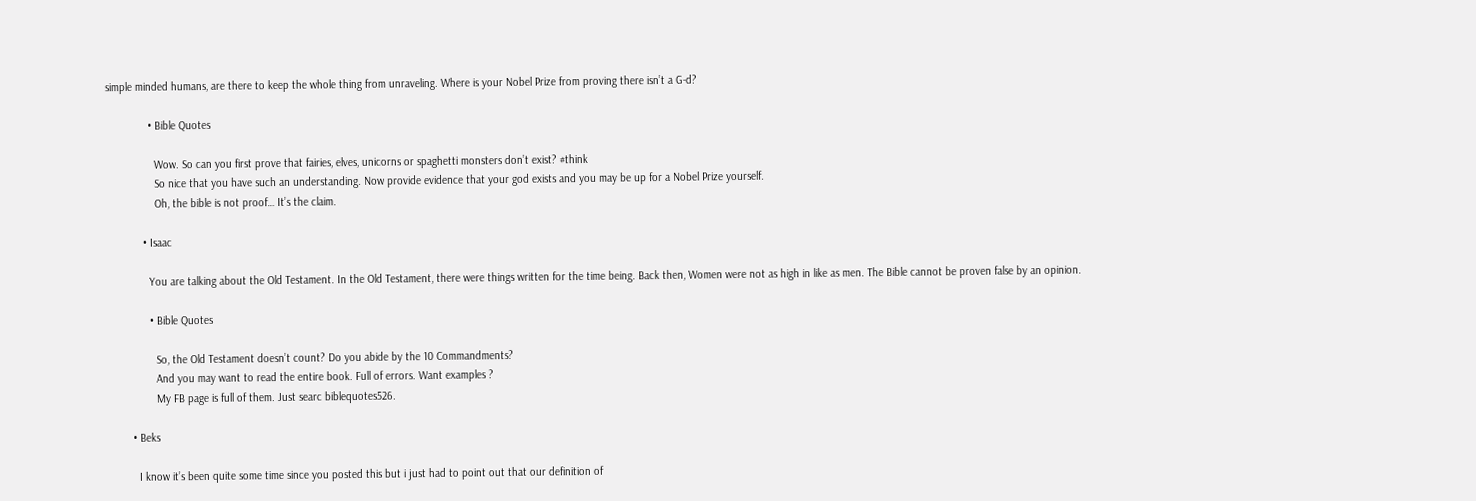simple minded humans, are there to keep the whole thing from unraveling. Where is your Nobel Prize from proving there isn’t a G-d?

              • Bible Quotes

                Wow. So can you first prove that fairies, elves, unicorns or spaghetti monsters don’t exist? #think
                So nice that you have such an understanding. Now provide evidence that your god exists and you may be up for a Nobel Prize yourself.
                Oh, the bible is not proof… It’s the claim.

            • Isaac

              You are talking about the Old Testament. In the Old Testament, there were things written for the time being. Back then, Women were not as high in like as men. The Bible cannot be proven false by an opinion.

              • Bible Quotes

                So, the Old Testament doesn’t count? Do you abide by the 10 Commandments?
                And you may want to read the entire book. Full of errors. Want examples ?
                My FB page is full of them. Just searc biblequotes526.

        • Beks

          I know it’s been quite some time since you posted this but i just had to point out that our definition of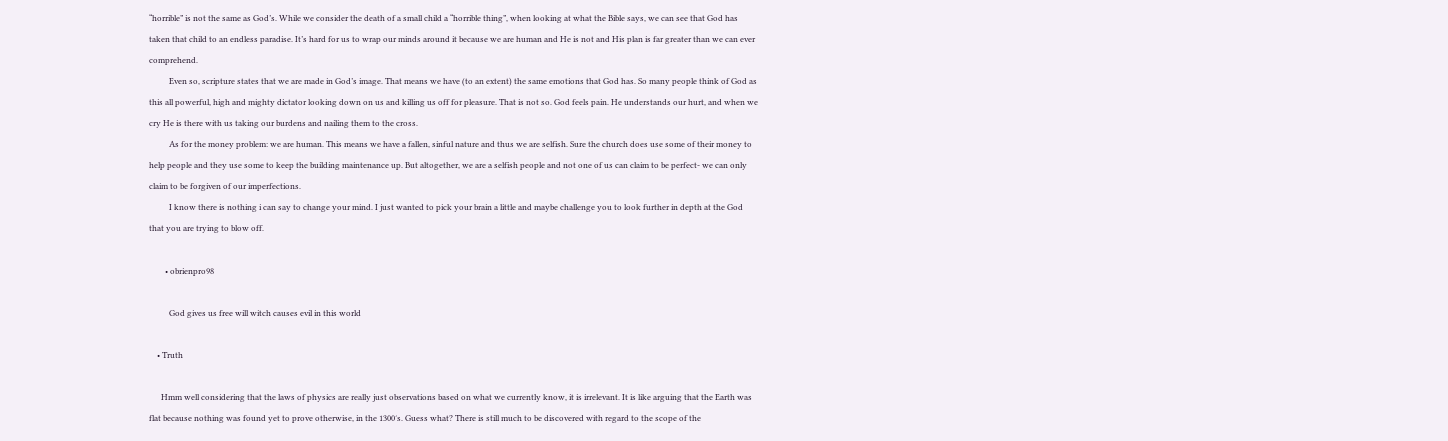“horrible” is not the same as God’s. While we consider the death of a small child a “horrible thing”, when looking at what the Bible says, we can see that God has taken that child to an endless paradise. It’s hard for us to wrap our minds around it because we are human and He is not and His plan is far greater than we can ever comprehend.
          Even so, scripture states that we are made in God’s image. That means we have (to an extent) the same emotions that God has. So many people think of God as this all powerful, high and mighty dictator looking down on us and killing us off for pleasure. That is not so. God feels pain. He understands our hurt, and when we cry He is there with us taking our burdens and nailing them to the cross.
          As for the money problem: we are human. This means we have a fallen, sinful nature and thus we are selfish. Sure the church does use some of their money to help people and they use some to keep the building maintenance up. But altogether, we are a selfish people and not one of us can claim to be perfect- we can only claim to be forgiven of our imperfections.
          I know there is nothing i can say to change your mind. I just wanted to pick your brain a little and maybe challenge you to look further in depth at the God that you are trying to blow off.

        • obrienpro98

          God gives us free will witch causes evil in this world

    • Truth

      Hmm well considering that the laws of physics are really just observations based on what we currently know, it is irrelevant. It is like arguing that the Earth was flat because nothing was found yet to prove otherwise, in the 1300′s. Guess what? There is still much to be discovered with regard to the scope of the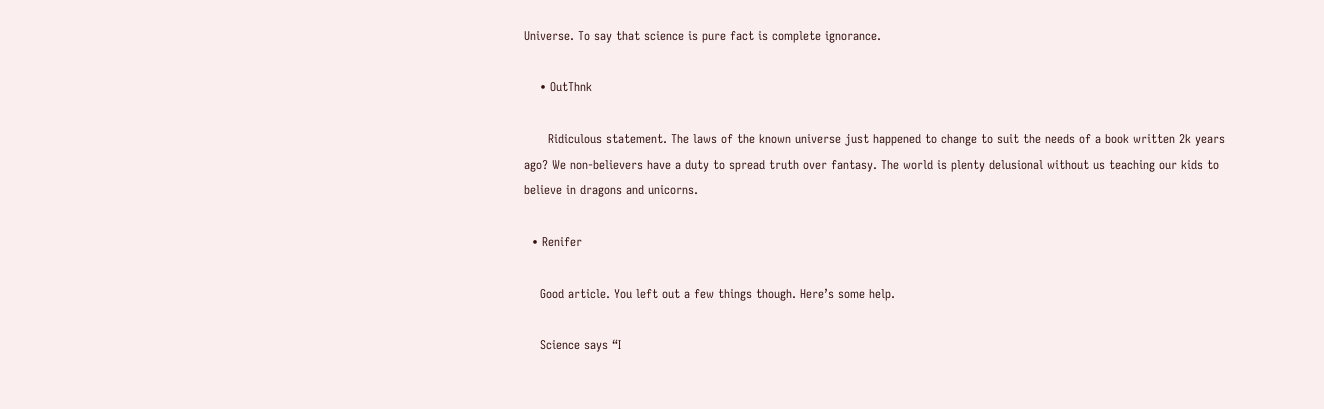Universe. To say that science is pure fact is complete ignorance.

    • OutThnk

      Ridiculous statement. The laws of the known universe just happened to change to suit the needs of a book written 2k years ago? We non-believers have a duty to spread truth over fantasy. The world is plenty delusional without us teaching our kids to believe in dragons and unicorns.

  • Renifer

    Good article. You left out a few things though. Here’s some help.

    Science says “I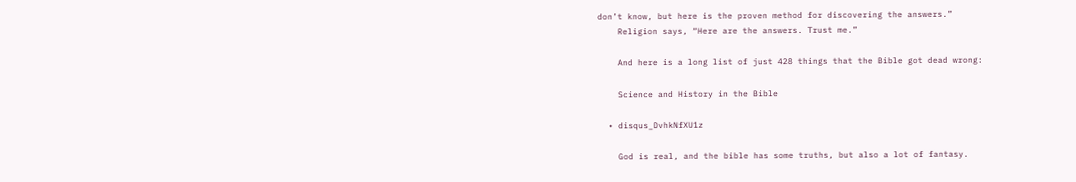don’t know, but here is the proven method for discovering the answers.”
    Religion says, “Here are the answers. Trust me.”

    And here is a long list of just 428 things that the Bible got dead wrong:

    Science and History in the Bible

  • disqus_DvhkNfXU1z

    God is real, and the bible has some truths, but also a lot of fantasy.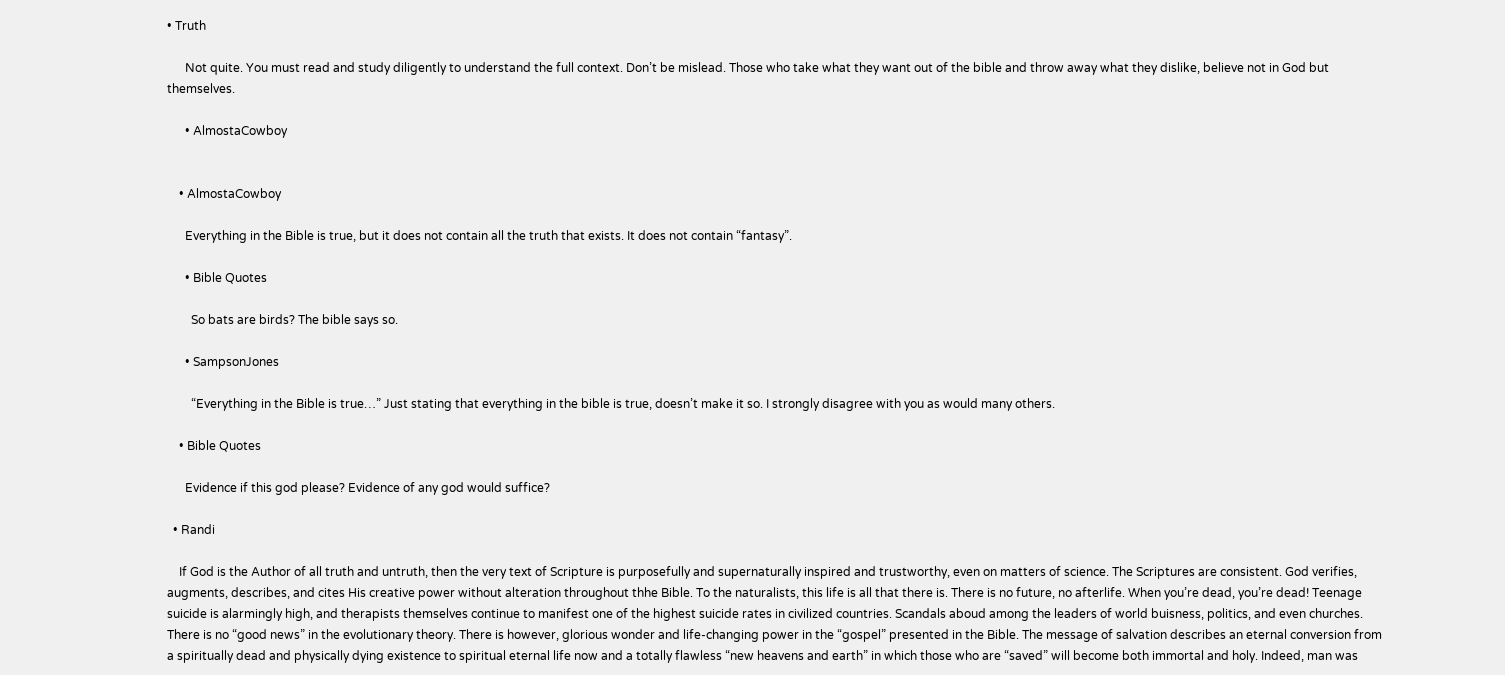• Truth

      Not quite. You must read and study diligently to understand the full context. Don’t be mislead. Those who take what they want out of the bible and throw away what they dislike, believe not in God but themselves.

      • AlmostaCowboy


    • AlmostaCowboy

      Everything in the Bible is true, but it does not contain all the truth that exists. It does not contain “fantasy”.

      • Bible Quotes

        So bats are birds? The bible says so.

      • SampsonJones

        “Everything in the Bible is true…” Just stating that everything in the bible is true, doesn’t make it so. I strongly disagree with you as would many others.

    • Bible Quotes

      Evidence if this god please? Evidence of any god would suffice?

  • Randi

    If God is the Author of all truth and untruth, then the very text of Scripture is purposefully and supernaturally inspired and trustworthy, even on matters of science. The Scriptures are consistent. God verifies, augments, describes, and cites His creative power without alteration throughout thhe Bible. To the naturalists, this life is all that there is. There is no future, no afterlife. When you’re dead, you’re dead! Teenage suicide is alarmingly high, and therapists themselves continue to manifest one of the highest suicide rates in civilized countries. Scandals aboud among the leaders of world buisness, politics, and even churches. There is no “good news” in the evolutionary theory. There is however, glorious wonder and life-changing power in the “gospel” presented in the Bible. The message of salvation describes an eternal conversion from a spiritually dead and physically dying existence to spiritual eternal life now and a totally flawless “new heavens and earth” in which those who are “saved” will become both immortal and holy. Indeed, man was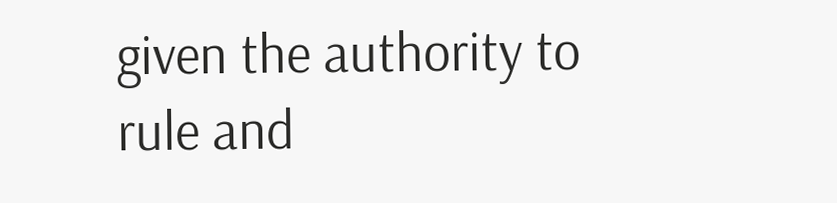given the authority to rule and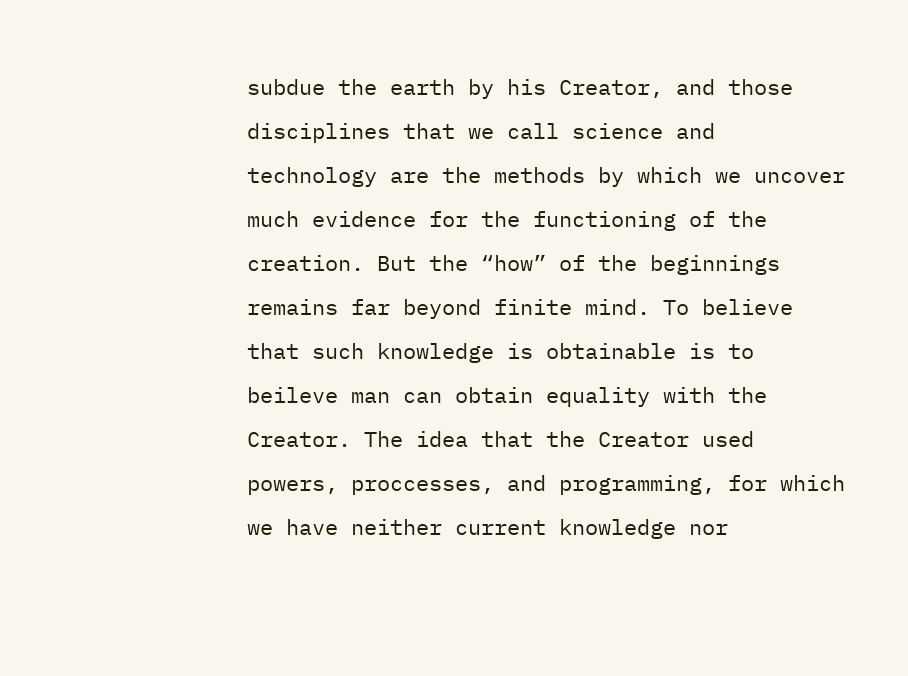subdue the earth by his Creator, and those disciplines that we call science and technology are the methods by which we uncover much evidence for the functioning of the creation. But the “how” of the beginnings remains far beyond finite mind. To believe that such knowledge is obtainable is to beileve man can obtain equality with the Creator. The idea that the Creator used powers, proccesses, and programming, for which we have neither current knowledge nor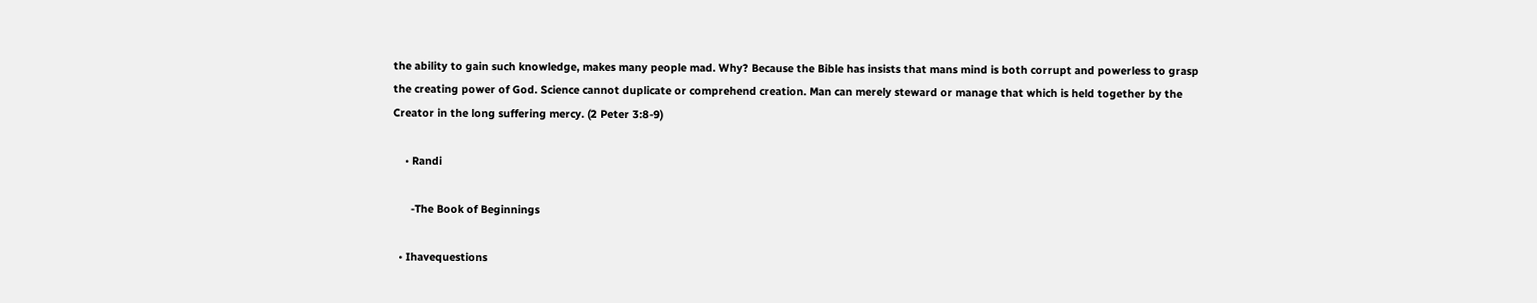the ability to gain such knowledge, makes many people mad. Why? Because the Bible has insists that mans mind is both corrupt and powerless to grasp the creating power of God. Science cannot duplicate or comprehend creation. Man can merely steward or manage that which is held together by the Creator in the long suffering mercy. (2 Peter 3:8-9)

    • Randi

      -The Book of Beginnings

  • Ihavequestions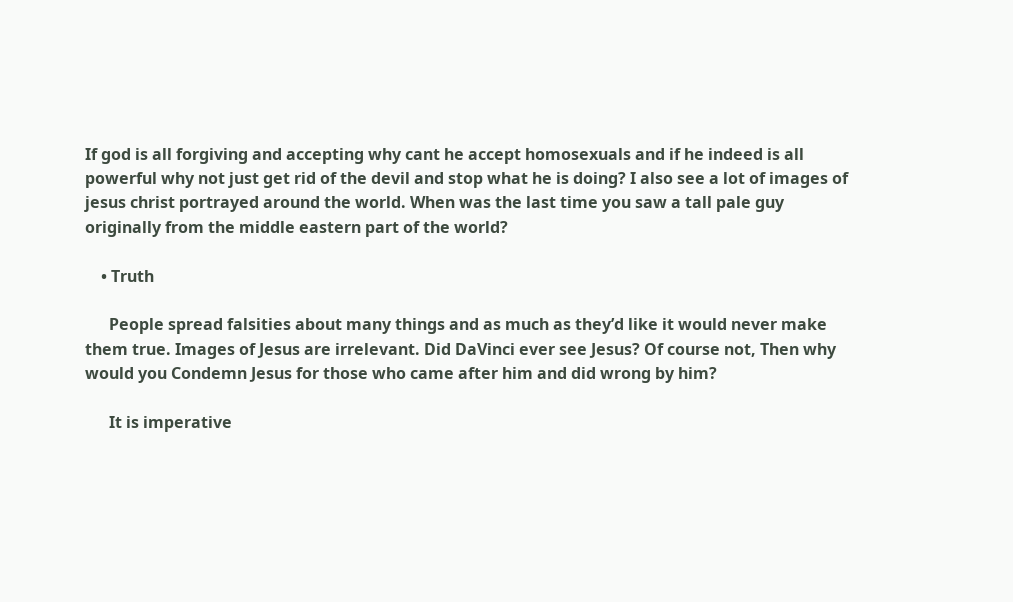If god is all forgiving and accepting why cant he accept homosexuals and if he indeed is all powerful why not just get rid of the devil and stop what he is doing? I also see a lot of images of jesus christ portrayed around the world. When was the last time you saw a tall pale guy originally from the middle eastern part of the world?

    • Truth

      People spread falsities about many things and as much as they’d like it would never make them true. Images of Jesus are irrelevant. Did DaVinci ever see Jesus? Of course not, Then why would you Condemn Jesus for those who came after him and did wrong by him?

      It is imperative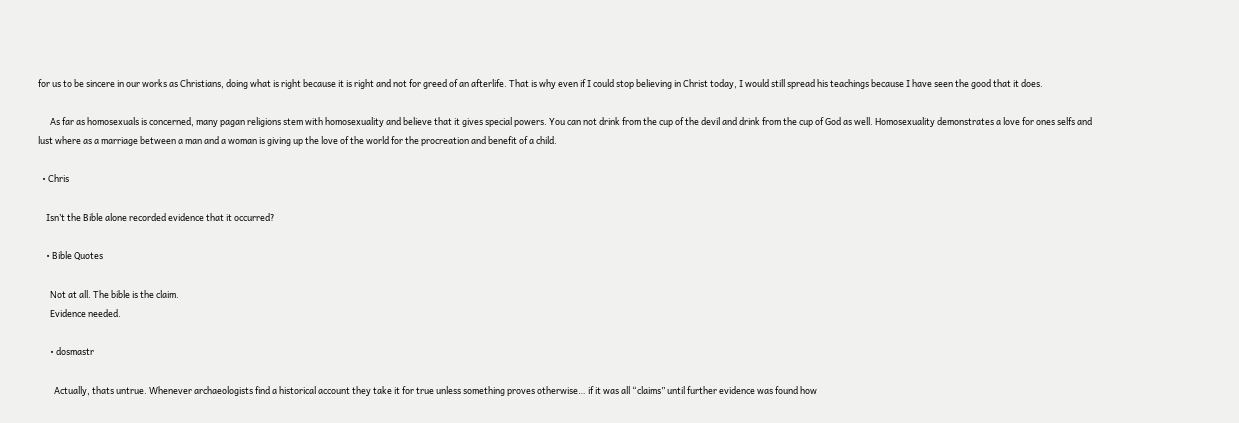for us to be sincere in our works as Christians, doing what is right because it is right and not for greed of an afterlife. That is why even if I could stop believing in Christ today, I would still spread his teachings because I have seen the good that it does.

      As far as homosexuals is concerned, many pagan religions stem with homosexuality and believe that it gives special powers. You can not drink from the cup of the devil and drink from the cup of God as well. Homosexuality demonstrates a love for ones selfs and lust where as a marriage between a man and a woman is giving up the love of the world for the procreation and benefit of a child.

  • Chris

    Isn’t the Bible alone recorded evidence that it occurred?

    • Bible Quotes

      Not at all. The bible is the claim.
      Evidence needed.

      • dosmastr

        Actually, thats untrue. Whenever archaeologists find a historical account they take it for true unless something proves otherwise… if it was all “claims” until further evidence was found how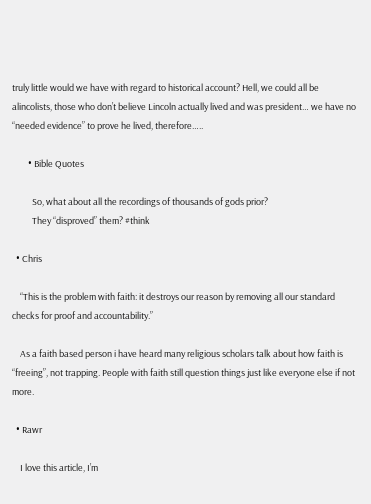truly little would we have with regard to historical account? Hell, we could all be alincolists, those who don’t believe Lincoln actually lived and was president… we have no “needed evidence” to prove he lived, therefore…..

        • Bible Quotes

          So, what about all the recordings of thousands of gods prior?
          They “disproved” them? #think

  • Chris

    “This is the problem with faith: it destroys our reason by removing all our standard checks for proof and accountability.”

    As a faith based person i have heard many religious scholars talk about how faith is “freeing”, not trapping. People with faith still question things just like everyone else if not more.

  • Rawr

    I love this article, I’m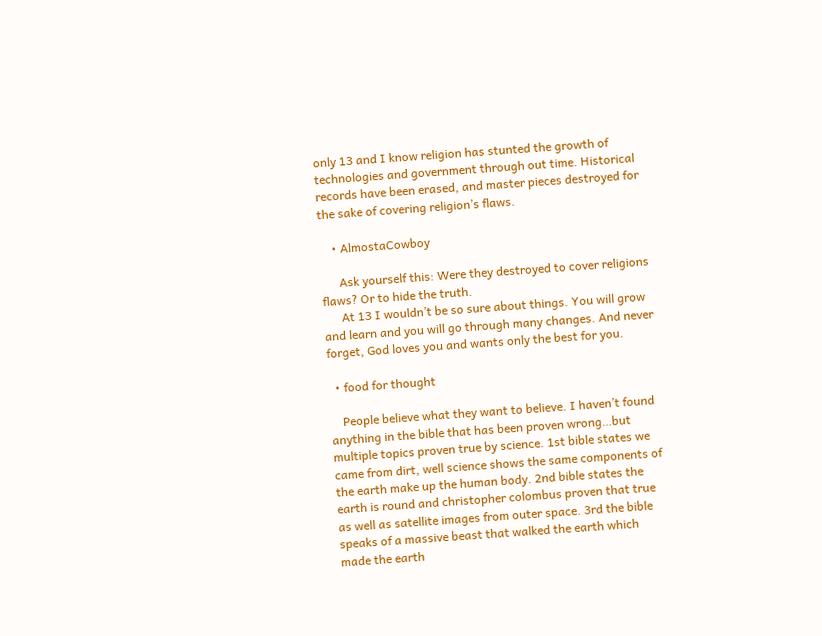only 13 and I know religion has stunted the growth of technologies and government through out time. Historical records have been erased, and master pieces destroyed for the sake of covering religion’s flaws.

    • AlmostaCowboy

      Ask yourself this: Were they destroyed to cover religions flaws? Or to hide the truth.
      At 13 I wouldn’t be so sure about things. You will grow and learn and you will go through many changes. And never forget, God loves you and wants only the best for you.

  • food for thought

    People believe what they want to believe. I haven’t found anything in the bible that has been proven wrong…but multiple topics proven true by science. 1st bible states we came from dirt, well science shows the same components of the earth make up the human body. 2nd bible states the earth is round and christopher colombus proven that true as well as satellite images from outer space. 3rd the bible speaks of a massive beast that walked the earth which made the earth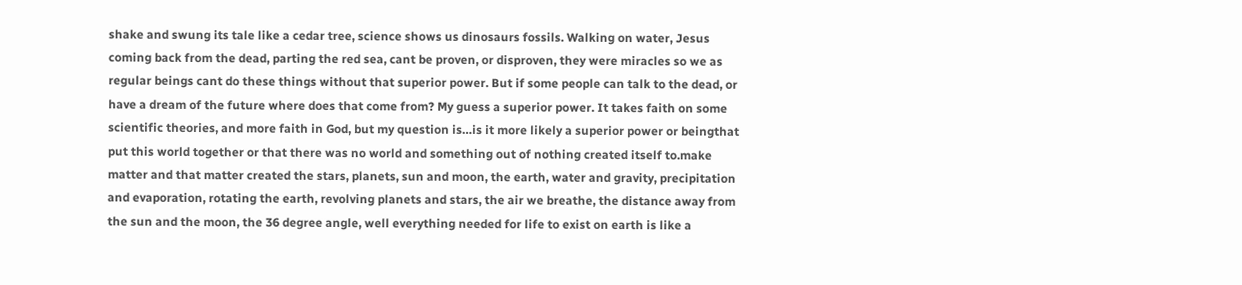shake and swung its tale like a cedar tree, science shows us dinosaurs fossils. Walking on water, Jesus coming back from the dead, parting the red sea, cant be proven, or disproven, they were miracles so we as regular beings cant do these things without that superior power. But if some people can talk to the dead, or have a dream of the future where does that come from? My guess a superior power. It takes faith on some scientific theories, and more faith in God, but my question is…is it more likely a superior power or beingthat put this world together or that there was no world and something out of nothing created itself to.make matter and that matter created the stars, planets, sun and moon, the earth, water and gravity, precipitation and evaporation, rotating the earth, revolving planets and stars, the air we breathe, the distance away from the sun and the moon, the 36 degree angle, well everything needed for life to exist on earth is like a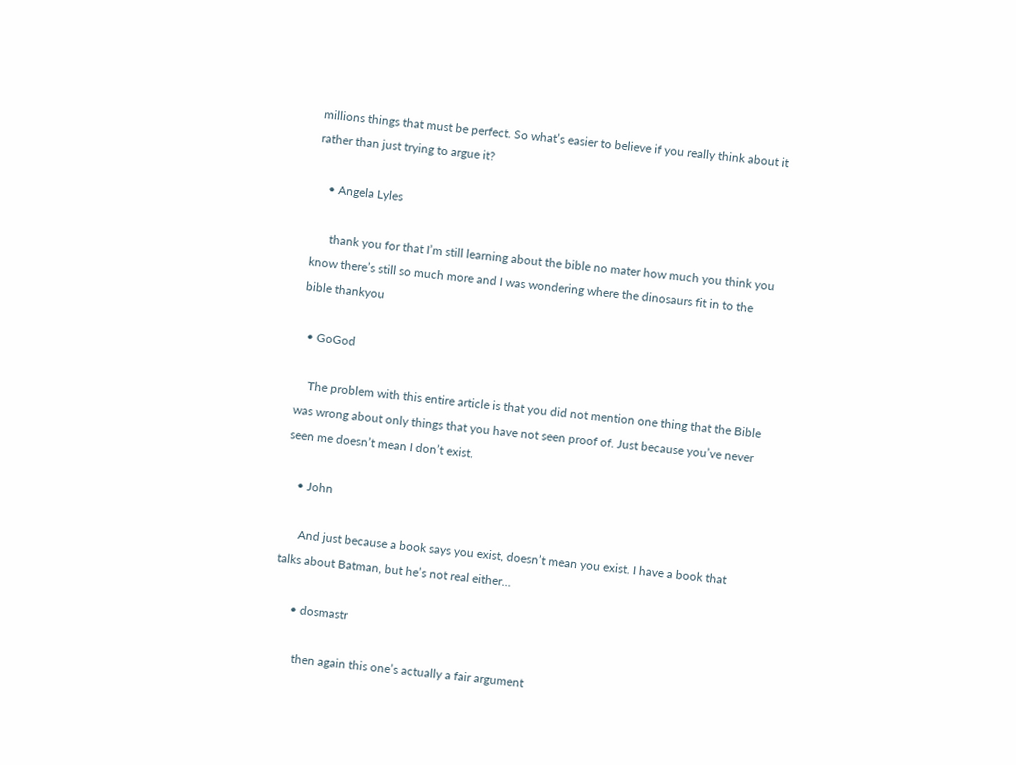millions things that must be perfect. So what’s easier to believe if you really think about it rather than just trying to argue it?

    • Angela Lyles

      thank you for that I’m still learning about the bible no mater how much you think you know there’s still so much more and I was wondering where the dinosaurs fit in to the bible thankyou

  • GoGod

    The problem with this entire article is that you did not mention one thing that the Bible was wrong about only things that you have not seen proof of. Just because you’ve never seen me doesn’t mean I don’t exist.

    • John

      And just because a book says you exist, doesn’t mean you exist. I have a book that talks about Batman, but he’s not real either…

      • dosmastr

        then again this one’s actually a fair argument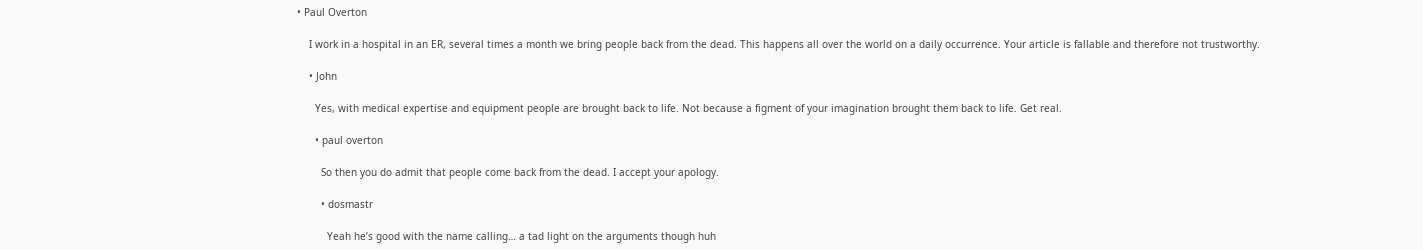• Paul Overton

    I work in a hospital in an ER, several times a month we bring people back from the dead. This happens all over the world on a daily occurrence. Your article is fallable and therefore not trustworthy.

    • John

      Yes, with medical expertise and equipment people are brought back to life. Not because a figment of your imagination brought them back to life. Get real.

      • paul overton

        So then you do admit that people come back from the dead. I accept your apology.

        • dosmastr

          Yeah he’s good with the name calling… a tad light on the arguments though huh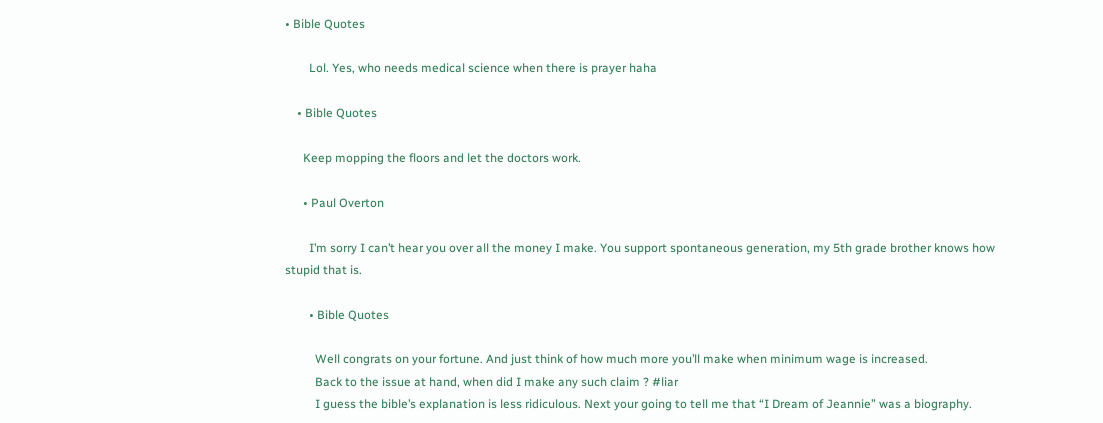• Bible Quotes

        Lol. Yes, who needs medical science when there is prayer haha

    • Bible Quotes

      Keep mopping the floors and let the doctors work.

      • Paul Overton

        I’m sorry I can’t hear you over all the money I make. You support spontaneous generation, my 5th grade brother knows how stupid that is.

        • Bible Quotes

          Well congrats on your fortune. And just think of how much more you’ll make when minimum wage is increased.
          Back to the issue at hand, when did I make any such claim ? #liar
          I guess the bible’s explanation is less ridiculous. Next your going to tell me that “I Dream of Jeannie” was a biography.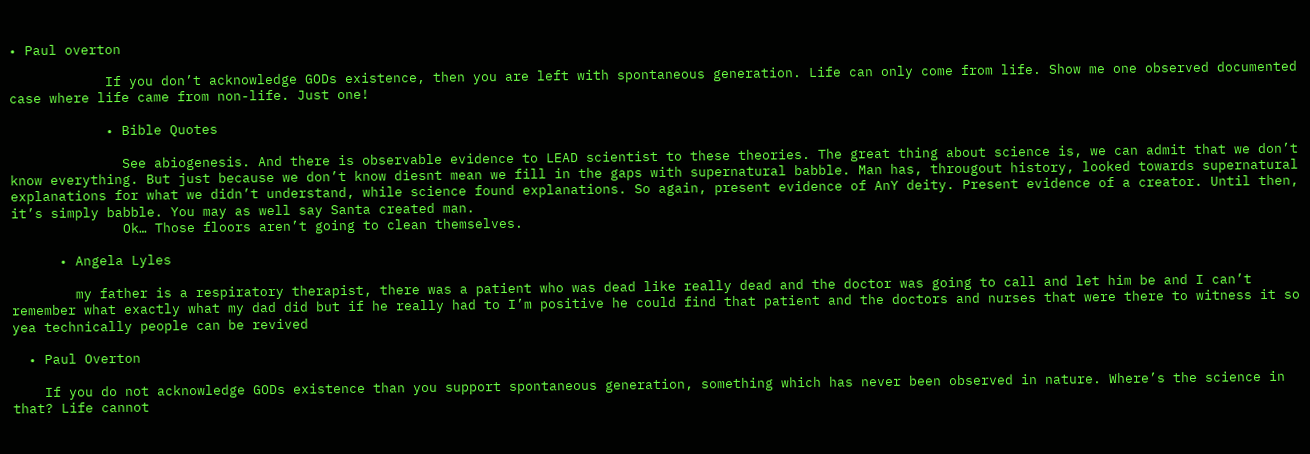• Paul overton

            If you don’t acknowledge GODs existence, then you are left with spontaneous generation. Life can only come from life. Show me one observed documented case where life came from non-life. Just one!

            • Bible Quotes

              See abiogenesis. And there is observable evidence to LEAD scientist to these theories. The great thing about science is, we can admit that we don’t know everything. But just because we don’t know diesnt mean we fill in the gaps with supernatural babble. Man has, througout history, looked towards supernatural explanations for what we didn’t understand, while science found explanations. So again, present evidence of AnY deity. Present evidence of a creator. Until then, it’s simply babble. You may as well say Santa created man.
              Ok… Those floors aren’t going to clean themselves.

      • Angela Lyles

        my father is a respiratory therapist, there was a patient who was dead like really dead and the doctor was going to call and let him be and I can’t remember what exactly what my dad did but if he really had to I’m positive he could find that patient and the doctors and nurses that were there to witness it so yea technically people can be revived

  • Paul Overton

    If you do not acknowledge GODs existence than you support spontaneous generation, something which has never been observed in nature. Where’s the science in that? Life cannot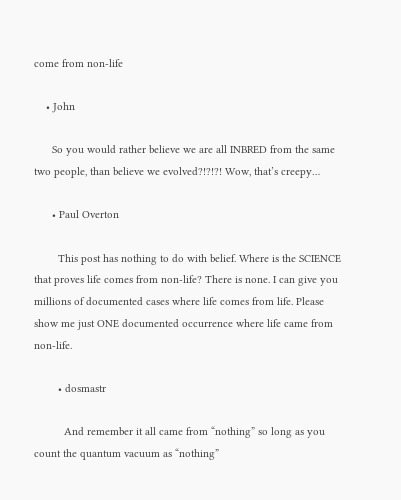come from non-life

    • John

      So you would rather believe we are all INBRED from the same two people, than believe we evolved?!?!?! Wow, that’s creepy…

      • Paul Overton

        This post has nothing to do with belief. Where is the SCIENCE that proves life comes from non-life? There is none. I can give you millions of documented cases where life comes from life. Please show me just ONE documented occurrence where life came from non-life.

        • dosmastr

          And remember it all came from “nothing” so long as you count the quantum vacuum as “nothing”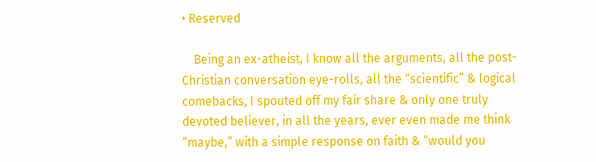• Reserved

    Being an ex-atheist, I know all the arguments, all the post-Christian conversation eye-rolls, all the “scientific” & logical comebacks, I spouted off my fair share & only one truly devoted believer, in all the years, ever even made me think “maybe,” with a simple response on faith & “would you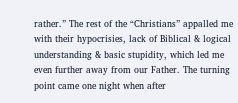rather.” The rest of the “Christians” appalled me with their hypocrisies, lack of Biblical & logical understanding & basic stupidity, which led me even further away from our Father. The turning point came one night when after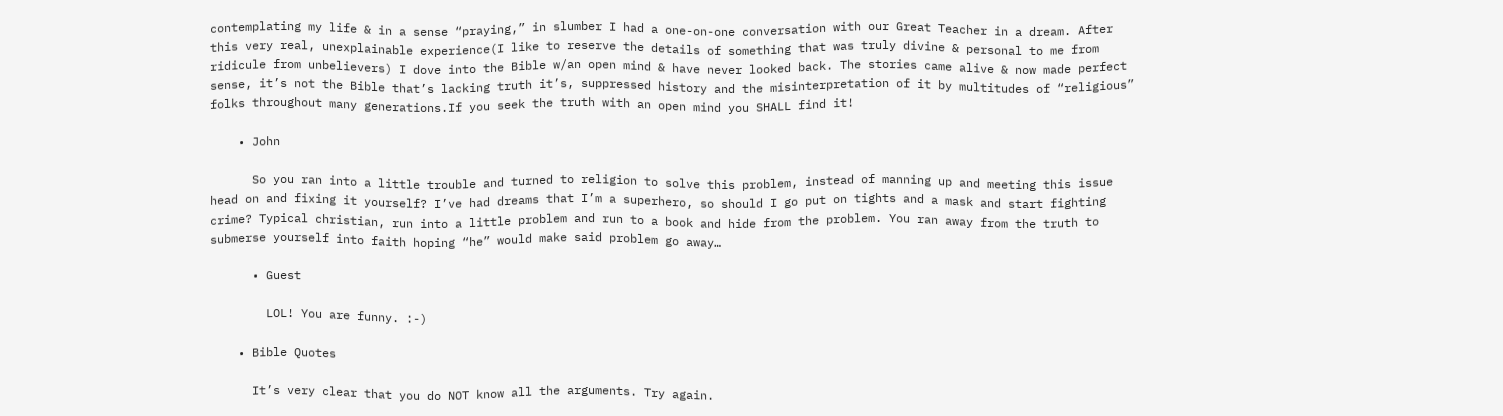contemplating my life & in a sense “praying,” in slumber I had a one-on-one conversation with our Great Teacher in a dream. After this very real, unexplainable experience(I like to reserve the details of something that was truly divine & personal to me from ridicule from unbelievers) I dove into the Bible w/an open mind & have never looked back. The stories came alive & now made perfect sense, it’s not the Bible that’s lacking truth it’s, suppressed history and the misinterpretation of it by multitudes of “religious” folks throughout many generations.If you seek the truth with an open mind you SHALL find it!

    • John

      So you ran into a little trouble and turned to religion to solve this problem, instead of manning up and meeting this issue head on and fixing it yourself? I’ve had dreams that I’m a superhero, so should I go put on tights and a mask and start fighting crime? Typical christian, run into a little problem and run to a book and hide from the problem. You ran away from the truth to submerse yourself into faith hoping “he” would make said problem go away…

      • Guest

        LOL! You are funny. :-)

    • Bible Quotes

      It’s very clear that you do NOT know all the arguments. Try again.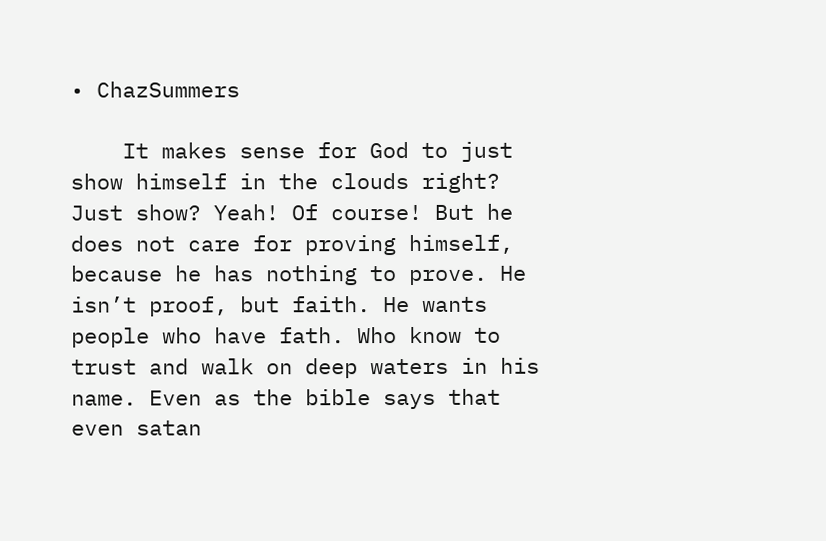• ChazSummers

    It makes sense for God to just show himself in the clouds right? Just show? Yeah! Of course! But he does not care for proving himself, because he has nothing to prove. He isn’t proof, but faith. He wants people who have fath. Who know to trust and walk on deep waters in his name. Even as the bible says that even satan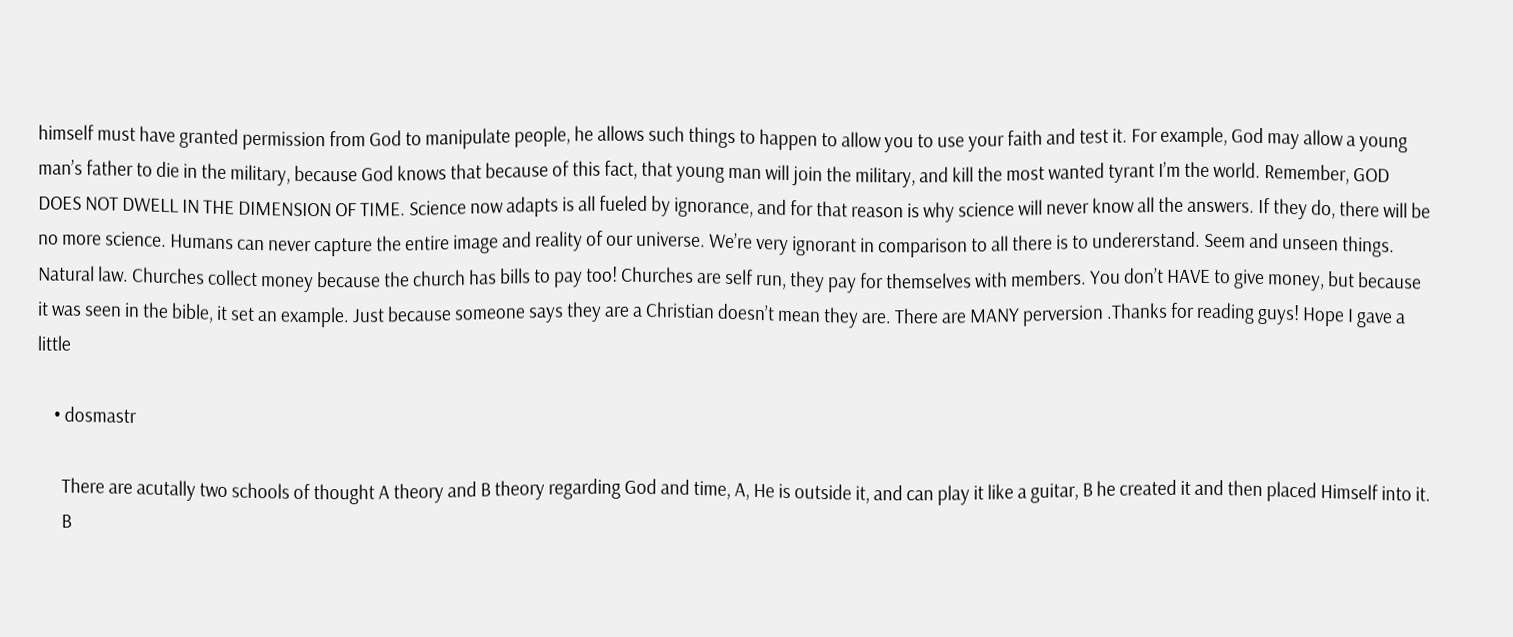himself must have granted permission from God to manipulate people, he allows such things to happen to allow you to use your faith and test it. For example, God may allow a young man’s father to die in the military, because God knows that because of this fact, that young man will join the military, and kill the most wanted tyrant I’m the world. Remember, GOD DOES NOT DWELL IN THE DIMENSION OF TIME. Science now adapts is all fueled by ignorance, and for that reason is why science will never know all the answers. If they do, there will be no more science. Humans can never capture the entire image and reality of our universe. We’re very ignorant in comparison to all there is to undererstand. Seem and unseen things. Natural law. Churches collect money because the church has bills to pay too! Churches are self run, they pay for themselves with members. You don’t HAVE to give money, but because it was seen in the bible, it set an example. Just because someone says they are a Christian doesn’t mean they are. There are MANY perversion .Thanks for reading guys! Hope I gave a little

    • dosmastr

      There are acutally two schools of thought A theory and B theory regarding God and time, A, He is outside it, and can play it like a guitar, B he created it and then placed Himself into it.
      B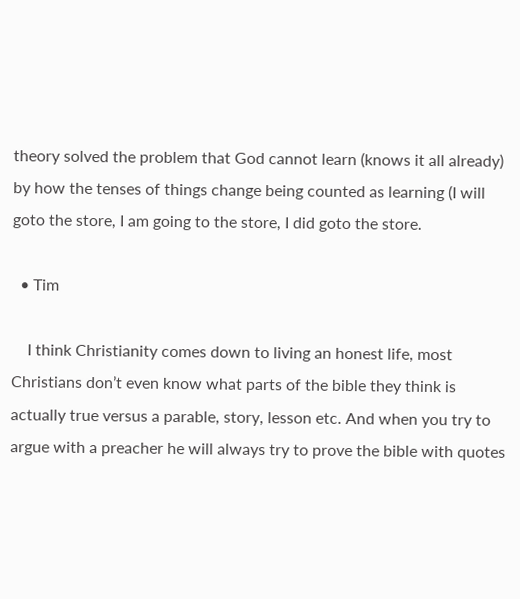theory solved the problem that God cannot learn (knows it all already) by how the tenses of things change being counted as learning (I will goto the store, I am going to the store, I did goto the store.

  • Tim

    I think Christianity comes down to living an honest life, most Christians don’t even know what parts of the bible they think is actually true versus a parable, story, lesson etc. And when you try to argue with a preacher he will always try to prove the bible with quotes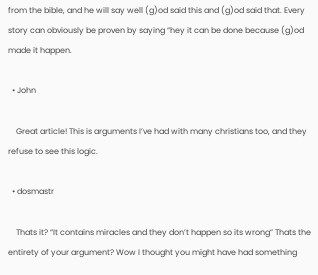from the bible, and he will say well (g)od said this and (g)od said that. Every story can obviously be proven by saying “hey it can be done because (g)od made it happen.

  • John

    Great article! This is arguments I’ve had with many christians too, and they refuse to see this logic.

  • dosmastr

    Thats it? “It contains miracles and they don’t happen so its wrong” Thats the entirety of your argument? Wow I thought you might have had something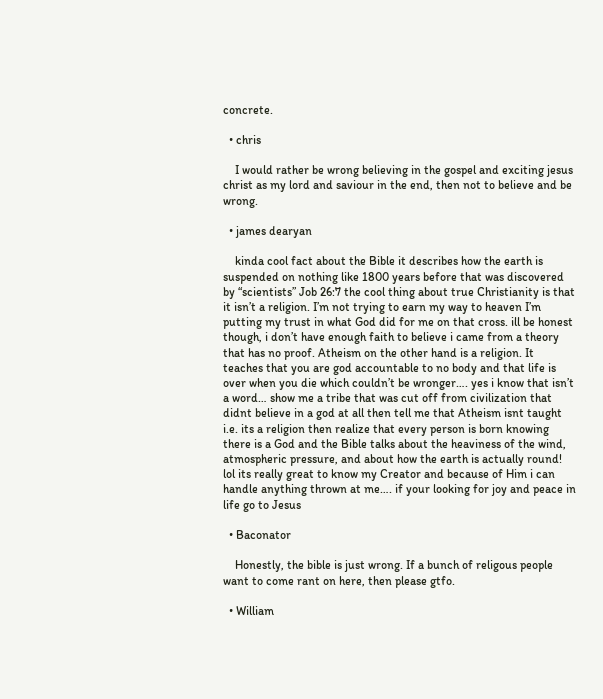concrete.

  • chris

    I would rather be wrong believing in the gospel and exciting jesus christ as my lord and saviour in the end, then not to believe and be wrong.

  • james dearyan

    kinda cool fact about the Bible it describes how the earth is suspended on nothing like 1800 years before that was discovered by “scientists” Job 26:7 the cool thing about true Christianity is that it isn’t a religion. I’m not trying to earn my way to heaven I’m putting my trust in what God did for me on that cross. ill be honest though, i don’t have enough faith to believe i came from a theory that has no proof. Atheism on the other hand is a religion. It teaches that you are god accountable to no body and that life is over when you die which couldn’t be wronger…. yes i know that isn’t a word… show me a tribe that was cut off from civilization that didnt believe in a god at all then tell me that Atheism isnt taught i.e. its a religion then realize that every person is born knowing there is a God and the Bible talks about the heaviness of the wind, atmospheric pressure, and about how the earth is actually round! lol its really great to know my Creator and because of Him i can handle anything thrown at me…. if your looking for joy and peace in life go to Jesus

  • Baconator

    Honestly, the bible is just wrong. If a bunch of religous people want to come rant on here, then please gtfo.

  • William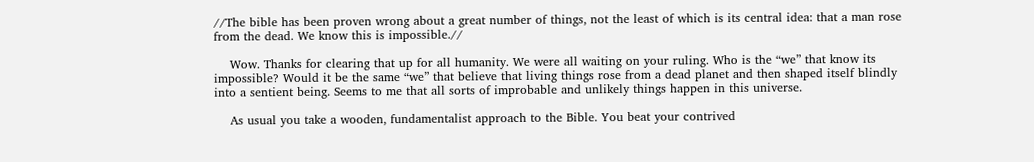//The bible has been proven wrong about a great number of things, not the least of which is its central idea: that a man rose from the dead. We know this is impossible.//

    Wow. Thanks for clearing that up for all humanity. We were all waiting on your ruling. Who is the “we” that know its impossible? Would it be the same “we” that believe that living things rose from a dead planet and then shaped itself blindly into a sentient being. Seems to me that all sorts of improbable and unlikely things happen in this universe.

    As usual you take a wooden, fundamentalist approach to the Bible. You beat your contrived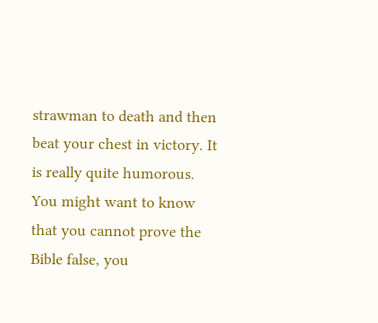strawman to death and then beat your chest in victory. It is really quite humorous. You might want to know that you cannot prove the Bible false, you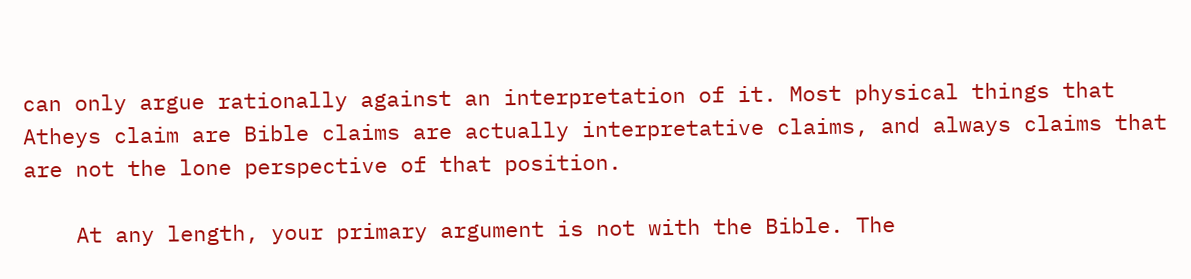can only argue rationally against an interpretation of it. Most physical things that Atheys claim are Bible claims are actually interpretative claims, and always claims that are not the lone perspective of that position.

    At any length, your primary argument is not with the Bible. The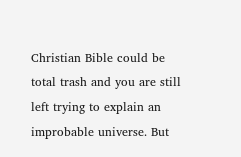Christian Bible could be total trash and you are still left trying to explain an improbable universe. But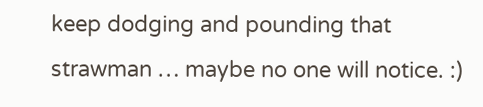keep dodging and pounding that strawman … maybe no one will notice. :)